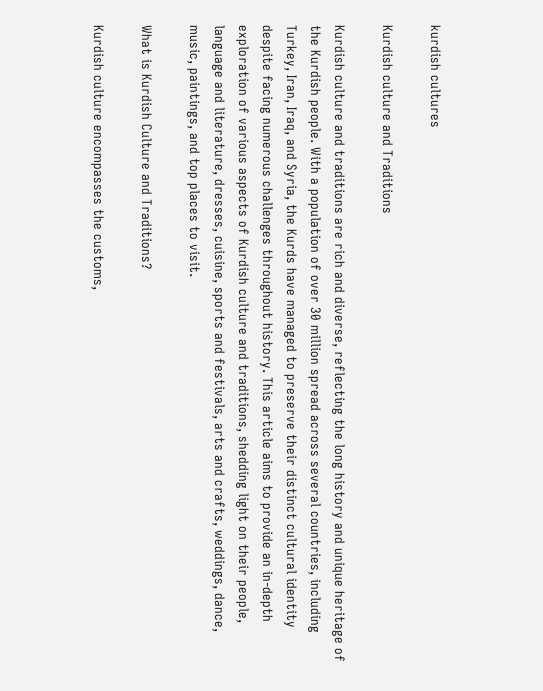kurdish cultures

Kurdish culture and Traditions

Kurdish culture and traditions are rich and diverse, reflecting the long history and unique heritage of the Kurdish people. With a population of over 30 million spread across several countries, including Turkey, Iran, Iraq, and Syria, the Kurds have managed to preserve their distinct cultural identity despite facing numerous challenges throughout history. This article aims to provide an in-depth exploration of various aspects of Kurdish culture and traditions, shedding light on their people, language and literature, dresses, cuisine, sports and festivals, arts and crafts, weddings, dance, music, paintings, and top places to visit.

What is Kurdish Culture and Traditions?

Kurdish culture encompasses the customs,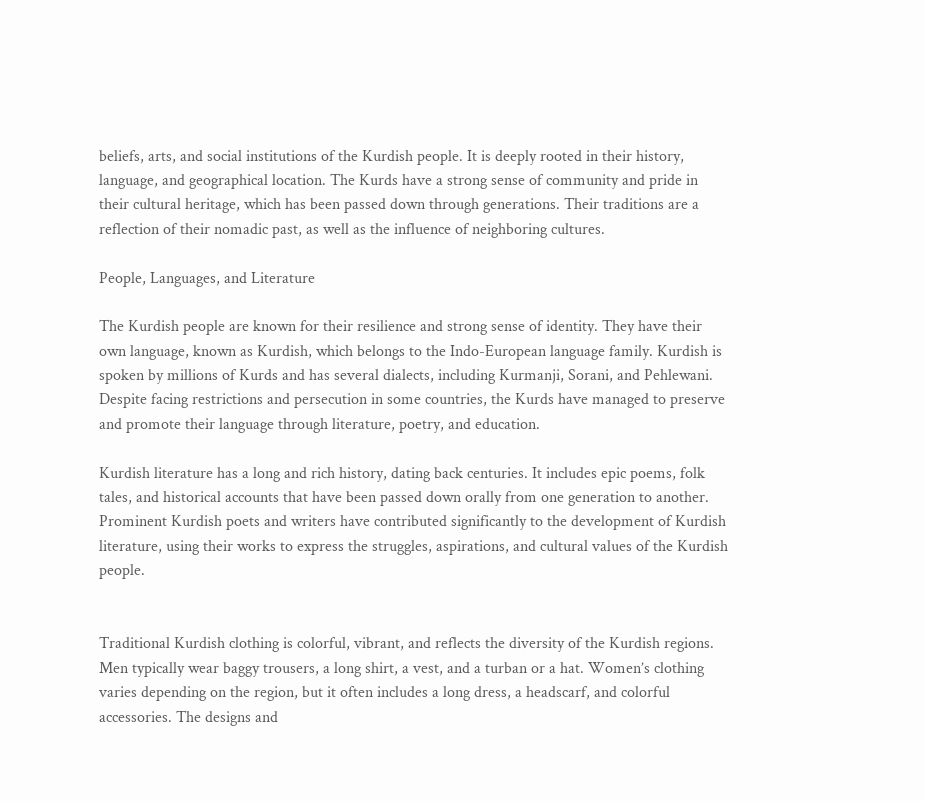beliefs, arts, and social institutions of the Kurdish people. It is deeply rooted in their history, language, and geographical location. The Kurds have a strong sense of community and pride in their cultural heritage, which has been passed down through generations. Their traditions are a reflection of their nomadic past, as well as the influence of neighboring cultures.

People, Languages, and Literature

The Kurdish people are known for their resilience and strong sense of identity. They have their own language, known as Kurdish, which belongs to the Indo-European language family. Kurdish is spoken by millions of Kurds and has several dialects, including Kurmanji, Sorani, and Pehlewani. Despite facing restrictions and persecution in some countries, the Kurds have managed to preserve and promote their language through literature, poetry, and education.

Kurdish literature has a long and rich history, dating back centuries. It includes epic poems, folk tales, and historical accounts that have been passed down orally from one generation to another. Prominent Kurdish poets and writers have contributed significantly to the development of Kurdish literature, using their works to express the struggles, aspirations, and cultural values of the Kurdish people.


Traditional Kurdish clothing is colorful, vibrant, and reflects the diversity of the Kurdish regions. Men typically wear baggy trousers, a long shirt, a vest, and a turban or a hat. Women’s clothing varies depending on the region, but it often includes a long dress, a headscarf, and colorful accessories. The designs and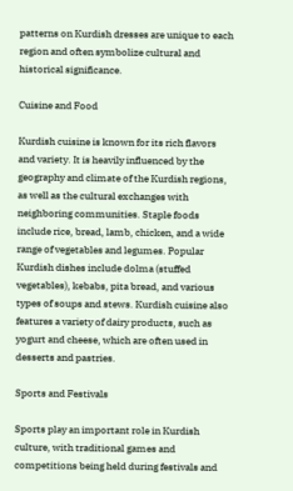patterns on Kurdish dresses are unique to each region and often symbolize cultural and historical significance.

Cuisine and Food

Kurdish cuisine is known for its rich flavors and variety. It is heavily influenced by the geography and climate of the Kurdish regions, as well as the cultural exchanges with neighboring communities. Staple foods include rice, bread, lamb, chicken, and a wide range of vegetables and legumes. Popular Kurdish dishes include dolma (stuffed vegetables), kebabs, pita bread, and various types of soups and stews. Kurdish cuisine also features a variety of dairy products, such as yogurt and cheese, which are often used in desserts and pastries.

Sports and Festivals

Sports play an important role in Kurdish culture, with traditional games and competitions being held during festivals and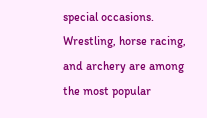special occasions. Wrestling, horse racing, and archery are among the most popular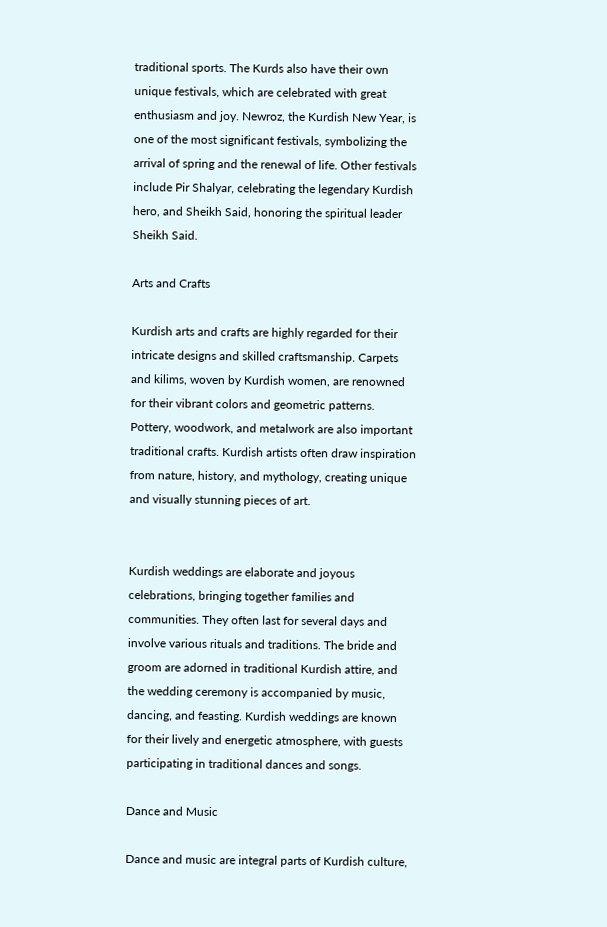traditional sports. The Kurds also have their own unique festivals, which are celebrated with great enthusiasm and joy. Newroz, the Kurdish New Year, is one of the most significant festivals, symbolizing the arrival of spring and the renewal of life. Other festivals include Pir Shalyar, celebrating the legendary Kurdish hero, and Sheikh Said, honoring the spiritual leader Sheikh Said.

Arts and Crafts

Kurdish arts and crafts are highly regarded for their intricate designs and skilled craftsmanship. Carpets and kilims, woven by Kurdish women, are renowned for their vibrant colors and geometric patterns. Pottery, woodwork, and metalwork are also important traditional crafts. Kurdish artists often draw inspiration from nature, history, and mythology, creating unique and visually stunning pieces of art.


Kurdish weddings are elaborate and joyous celebrations, bringing together families and communities. They often last for several days and involve various rituals and traditions. The bride and groom are adorned in traditional Kurdish attire, and the wedding ceremony is accompanied by music, dancing, and feasting. Kurdish weddings are known for their lively and energetic atmosphere, with guests participating in traditional dances and songs.

Dance and Music

Dance and music are integral parts of Kurdish culture,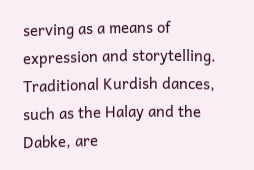serving as a means of expression and storytelling. Traditional Kurdish dances, such as the Halay and the Dabke, are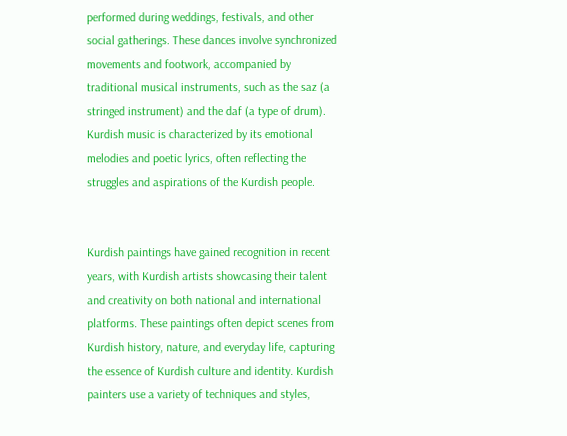performed during weddings, festivals, and other social gatherings. These dances involve synchronized movements and footwork, accompanied by traditional musical instruments, such as the saz (a stringed instrument) and the daf (a type of drum). Kurdish music is characterized by its emotional melodies and poetic lyrics, often reflecting the struggles and aspirations of the Kurdish people.


Kurdish paintings have gained recognition in recent years, with Kurdish artists showcasing their talent and creativity on both national and international platforms. These paintings often depict scenes from Kurdish history, nature, and everyday life, capturing the essence of Kurdish culture and identity. Kurdish painters use a variety of techniques and styles,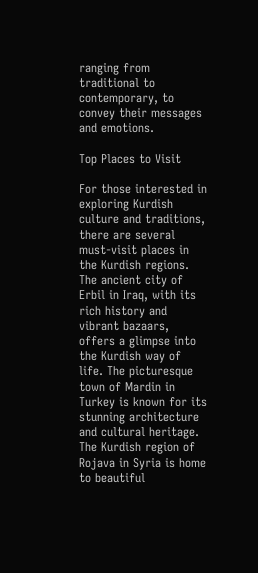ranging from traditional to contemporary, to convey their messages and emotions.

Top Places to Visit

For those interested in exploring Kurdish culture and traditions, there are several must-visit places in the Kurdish regions. The ancient city of Erbil in Iraq, with its rich history and vibrant bazaars, offers a glimpse into the Kurdish way of life. The picturesque town of Mardin in Turkey is known for its stunning architecture and cultural heritage. The Kurdish region of Rojava in Syria is home to beautiful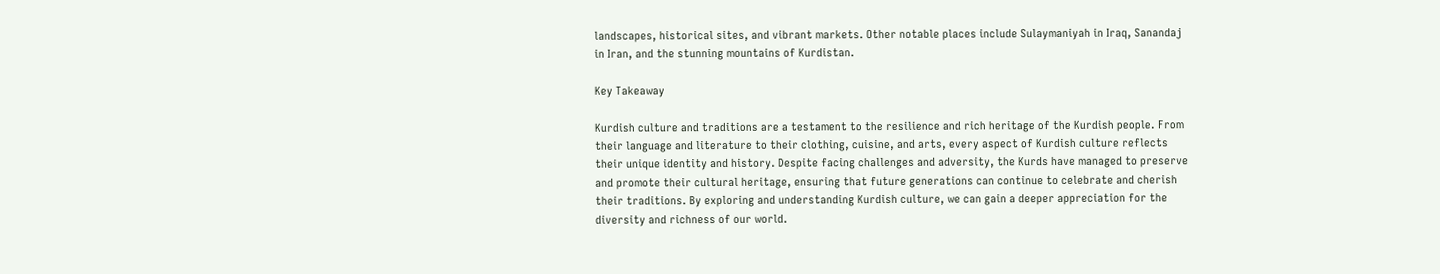landscapes, historical sites, and vibrant markets. Other notable places include Sulaymaniyah in Iraq, Sanandaj in Iran, and the stunning mountains of Kurdistan.

Key Takeaway

Kurdish culture and traditions are a testament to the resilience and rich heritage of the Kurdish people. From their language and literature to their clothing, cuisine, and arts, every aspect of Kurdish culture reflects their unique identity and history. Despite facing challenges and adversity, the Kurds have managed to preserve and promote their cultural heritage, ensuring that future generations can continue to celebrate and cherish their traditions. By exploring and understanding Kurdish culture, we can gain a deeper appreciation for the diversity and richness of our world.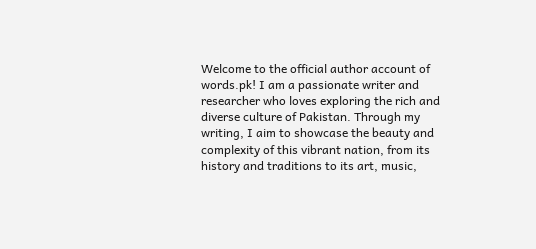Welcome to the official author account of words.pk! I am a passionate writer and researcher who loves exploring the rich and diverse culture of Pakistan. Through my writing, I aim to showcase the beauty and complexity of this vibrant nation, from its history and traditions to its art, music,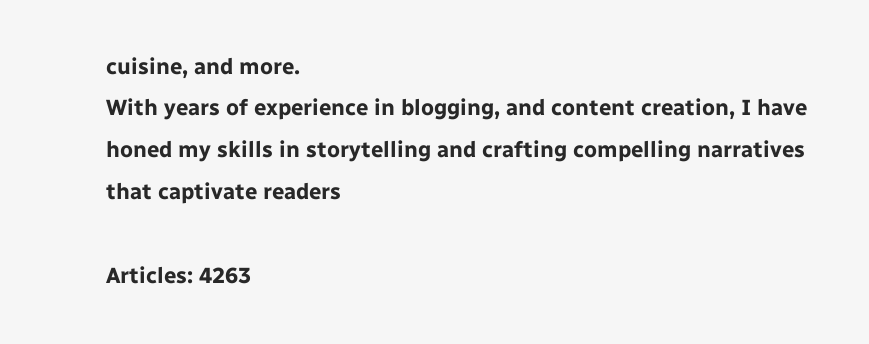cuisine, and more.
With years of experience in blogging, and content creation, I have honed my skills in storytelling and crafting compelling narratives that captivate readers

Articles: 4263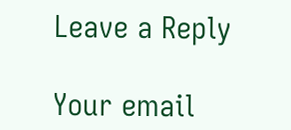Leave a Reply

Your email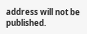address will not be published.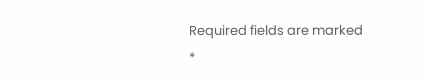Required fields are marked *